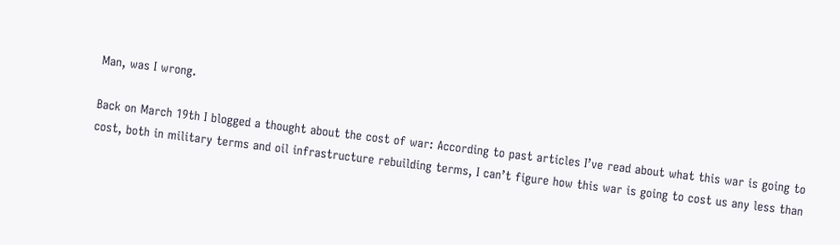Man, was I wrong.

Back on March 19th I blogged a thought about the cost of war: According to past articles I’ve read about what this war is going to cost, both in military terms and oil infrastructure rebuilding terms, I can’t figure how this war is going to cost us any less than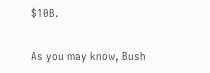$10B.

As you may know, Bush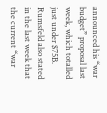announced his “war budget” proposal last week, which totalled just under $75B. Rumsfeld also stated in the last week that the current “war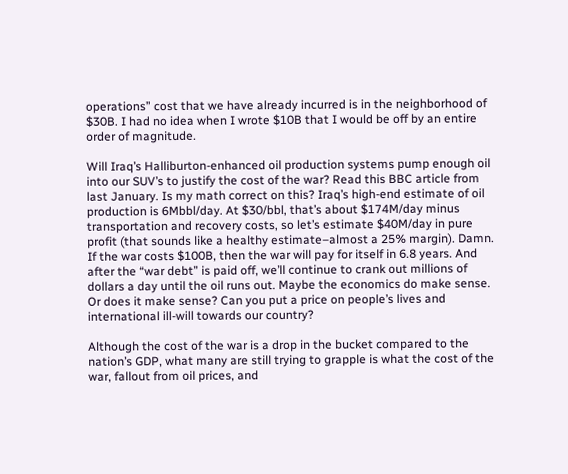operations” cost that we have already incurred is in the neighborhood of $30B. I had no idea when I wrote $10B that I would be off by an entire order of magnitude.

Will Iraq’s Halliburton-enhanced oil production systems pump enough oil into our SUV’s to justify the cost of the war? Read this BBC article from last January. Is my math correct on this? Iraq’s high-end estimate of oil production is 6Mbbl/day. At $30/bbl, that’s about $174M/day minus transportation and recovery costs, so let’s estimate $40M/day in pure profit (that sounds like a healthy estimate–almost a 25% margin). Damn. If the war costs $100B, then the war will pay for itself in 6.8 years. And after the “war debt” is paid off, we’ll continue to crank out millions of dollars a day until the oil runs out. Maybe the economics do make sense. Or does it make sense? Can you put a price on people’s lives and international ill-will towards our country?

Although the cost of the war is a drop in the bucket compared to the nation’s GDP, what many are still trying to grapple is what the cost of the war, fallout from oil prices, and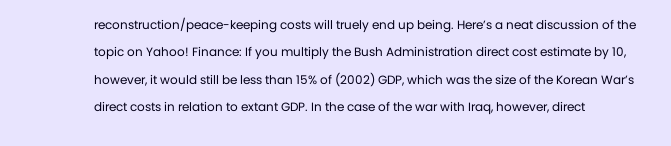reconstruction/peace-keeping costs will truely end up being. Here’s a neat discussion of the topic on Yahoo! Finance: If you multiply the Bush Administration direct cost estimate by 10, however, it would still be less than 15% of (2002) GDP, which was the size of the Korean War’s direct costs in relation to extant GDP. In the case of the war with Iraq, however, direct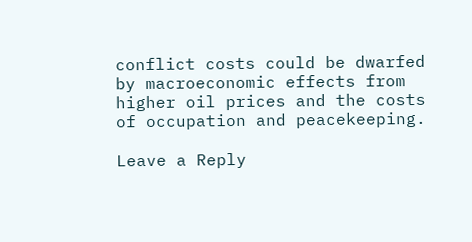conflict costs could be dwarfed by macroeconomic effects from higher oil prices and the costs of occupation and peacekeeping.

Leave a Reply